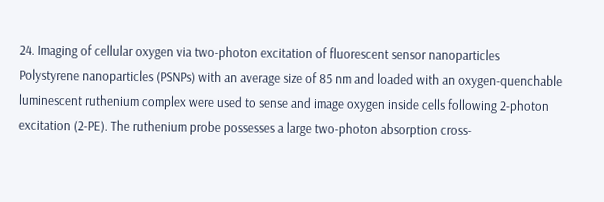24. Imaging of cellular oxygen via two-photon excitation of fluorescent sensor nanoparticles
Polystyrene nanoparticles (PSNPs) with an average size of 85 nm and loaded with an oxygen-quenchable luminescent ruthenium complex were used to sense and image oxygen inside cells following 2-photon excitation (2-PE). The ruthenium probe possesses a large two-photon absorption cross-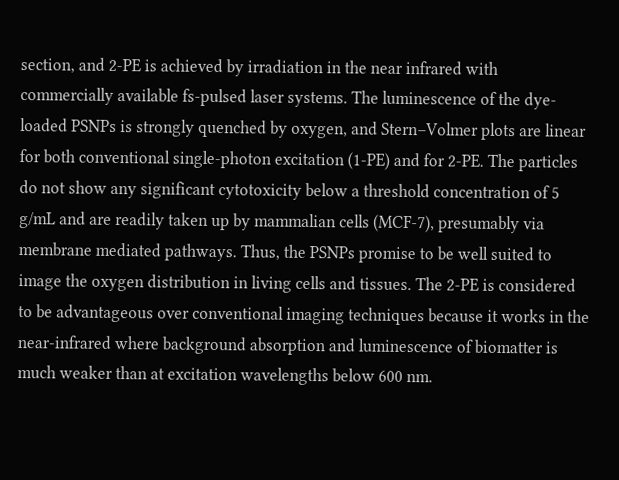section, and 2-PE is achieved by irradiation in the near infrared with commercially available fs-pulsed laser systems. The luminescence of the dye-loaded PSNPs is strongly quenched by oxygen, and Stern–Volmer plots are linear for both conventional single-photon excitation (1-PE) and for 2-PE. The particles do not show any significant cytotoxicity below a threshold concentration of 5 g/mL and are readily taken up by mammalian cells (MCF-7), presumably via membrane mediated pathways. Thus, the PSNPs promise to be well suited to image the oxygen distribution in living cells and tissues. The 2-PE is considered to be advantageous over conventional imaging techniques because it works in the near-infrared where background absorption and luminescence of biomatter is much weaker than at excitation wavelengths below 600 nm.